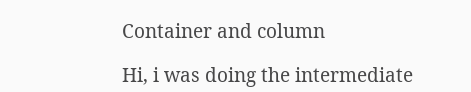Container and column

Hi, i was doing the intermediate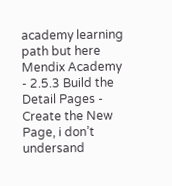academy learning path but here Mendix Academy - 2.5.3 Build the Detail Pages - Create the New Page, i don’t undersand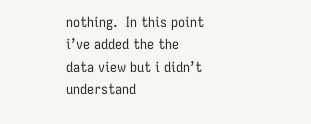nothing.  In this point i’ve added the the data view but i didn’t understand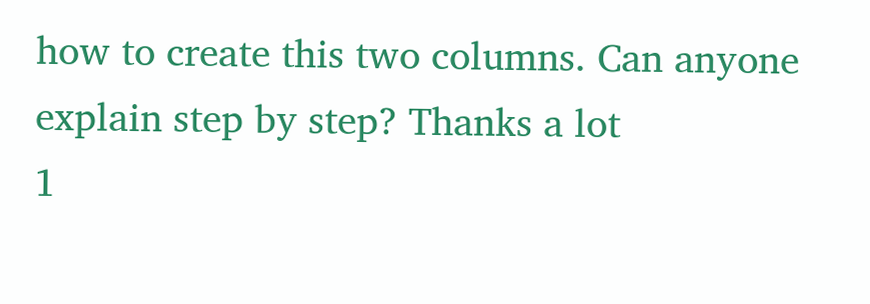how to create this two columns. Can anyone explain step by step? Thanks a lot
1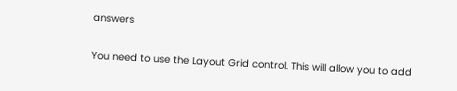answers

You need to use the Layout Grid control. This will allow you to add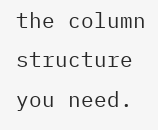the column structure you need.